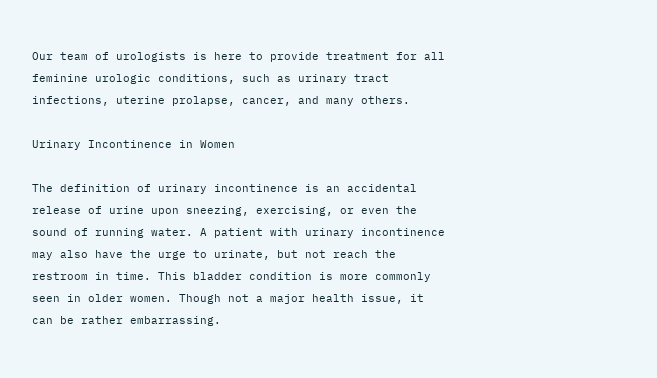Our team of urologists is here to provide treatment for all feminine urologic conditions, such as urinary tract infections, uterine prolapse, cancer, and many others.

Urinary Incontinence in Women

The definition of urinary incontinence is an accidental release of urine upon sneezing, exercising, or even the sound of running water. A patient with urinary incontinence may also have the urge to urinate, but not reach the restroom in time. This bladder condition is more commonly seen in older women. Though not a major health issue, it can be rather embarrassing.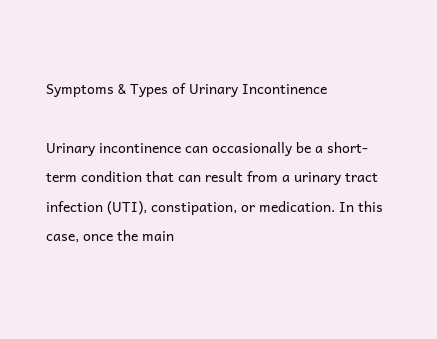Symptoms & Types of Urinary Incontinence

Urinary incontinence can occasionally be a short-term condition that can result from a urinary tract infection (UTI), constipation, or medication. In this case, once the main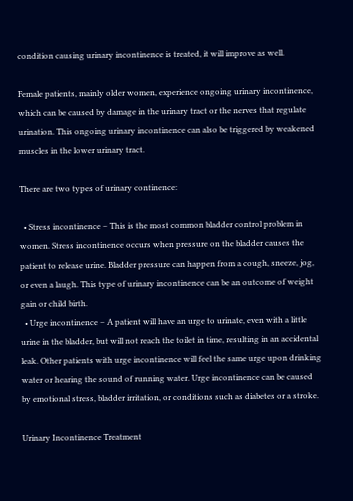condition causing urinary incontinence is treated, it will improve as well.

Female patients, mainly older women, experience ongoing urinary incontinence, which can be caused by damage in the urinary tract or the nerves that regulate urination. This ongoing urinary incontinence can also be triggered by weakened muscles in the lower urinary tract.

There are two types of urinary continence:

  • Stress incontinence – This is the most common bladder control problem in women. Stress incontinence occurs when pressure on the bladder causes the patient to release urine. Bladder pressure can happen from a cough, sneeze, jog, or even a laugh. This type of urinary incontinence can be an outcome of weight gain or child birth.
  • Urge incontinence – A patient will have an urge to urinate, even with a little urine in the bladder, but will not reach the toilet in time, resulting in an accidental leak. Other patients with urge incontinence will feel the same urge upon drinking water or hearing the sound of running water. Urge incontinence can be caused by emotional stress, bladder irritation, or conditions such as diabetes or a stroke.

Urinary Incontinence Treatment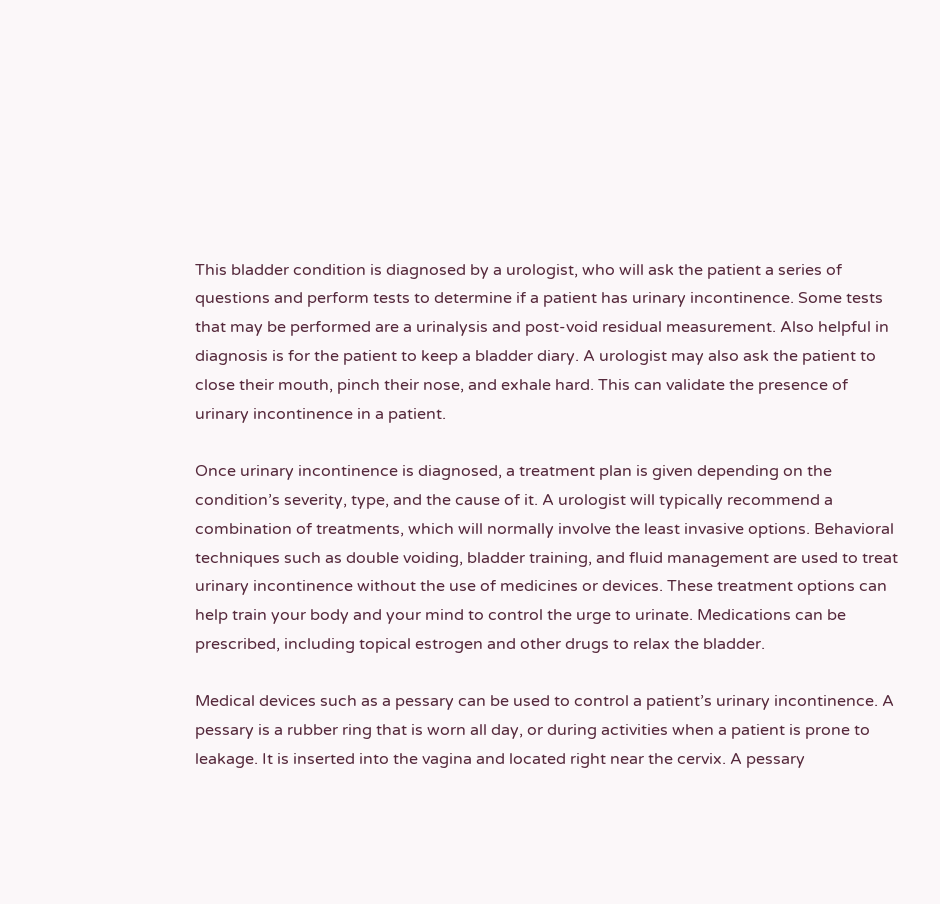This bladder condition is diagnosed by a urologist, who will ask the patient a series of questions and perform tests to determine if a patient has urinary incontinence. Some tests that may be performed are a urinalysis and post-void residual measurement. Also helpful in diagnosis is for the patient to keep a bladder diary. A urologist may also ask the patient to close their mouth, pinch their nose, and exhale hard. This can validate the presence of urinary incontinence in a patient.

Once urinary incontinence is diagnosed, a treatment plan is given depending on the condition’s severity, type, and the cause of it. A urologist will typically recommend a combination of treatments, which will normally involve the least invasive options. Behavioral techniques such as double voiding, bladder training, and fluid management are used to treat urinary incontinence without the use of medicines or devices. These treatment options can help train your body and your mind to control the urge to urinate. Medications can be prescribed, including topical estrogen and other drugs to relax the bladder.

Medical devices such as a pessary can be used to control a patient’s urinary incontinence. A pessary is a rubber ring that is worn all day, or during activities when a patient is prone to leakage. It is inserted into the vagina and located right near the cervix. A pessary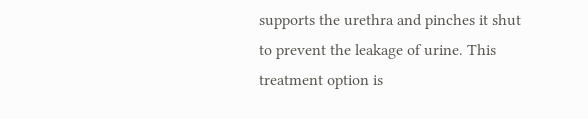supports the urethra and pinches it shut to prevent the leakage of urine. This treatment option is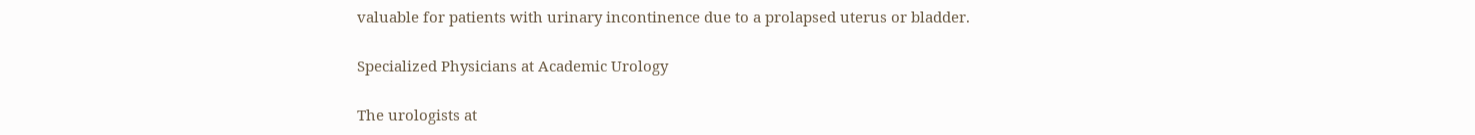valuable for patients with urinary incontinence due to a prolapsed uterus or bladder.

Specialized Physicians at Academic Urology

The urologists at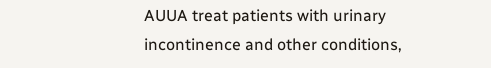AUUA treat patients with urinary incontinence and other conditions,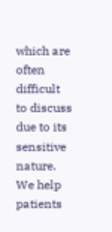which are often difficult to discuss due to its sensitive nature. We help patients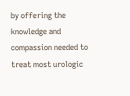by offering the knowledge and compassion needed to treat most urologic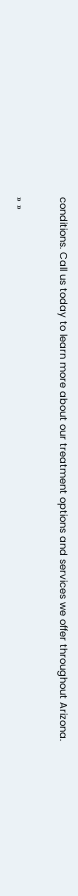conditions. Call us today to learn more about our treatment options and services we offer throughout Arizona.

» »